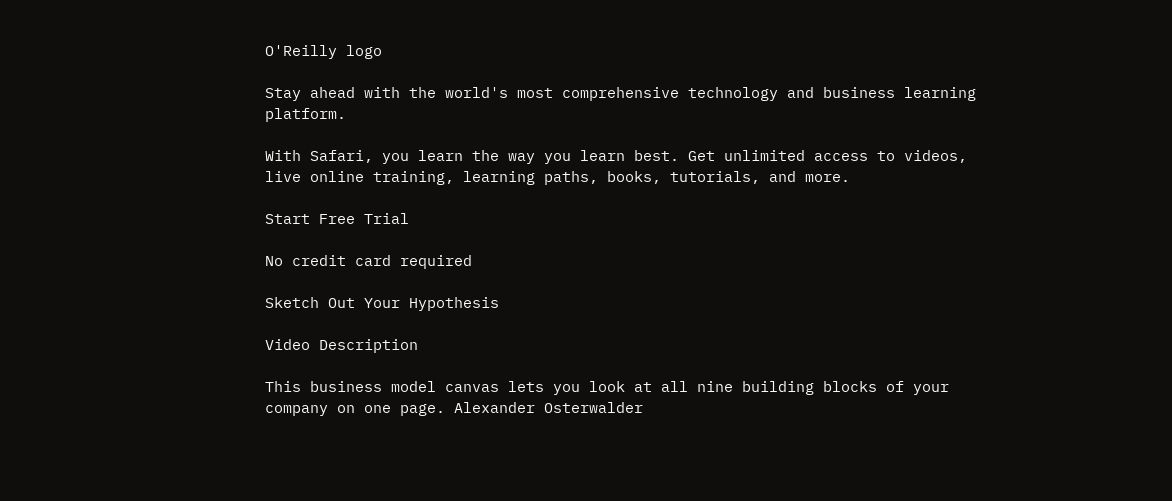O'Reilly logo

Stay ahead with the world's most comprehensive technology and business learning platform.

With Safari, you learn the way you learn best. Get unlimited access to videos, live online training, learning paths, books, tutorials, and more.

Start Free Trial

No credit card required

Sketch Out Your Hypothesis

Video Description

This business model canvas lets you look at all nine building blocks of your company on one page. Alexander Osterwalder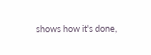shows how it's done,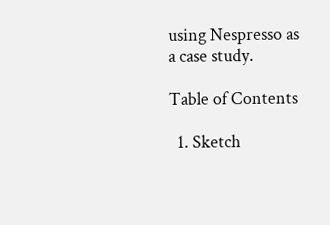using Nespresso as a case study.

Table of Contents

  1. Sketch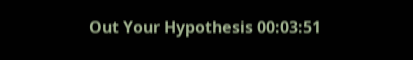Out Your Hypothesis 00:03:51